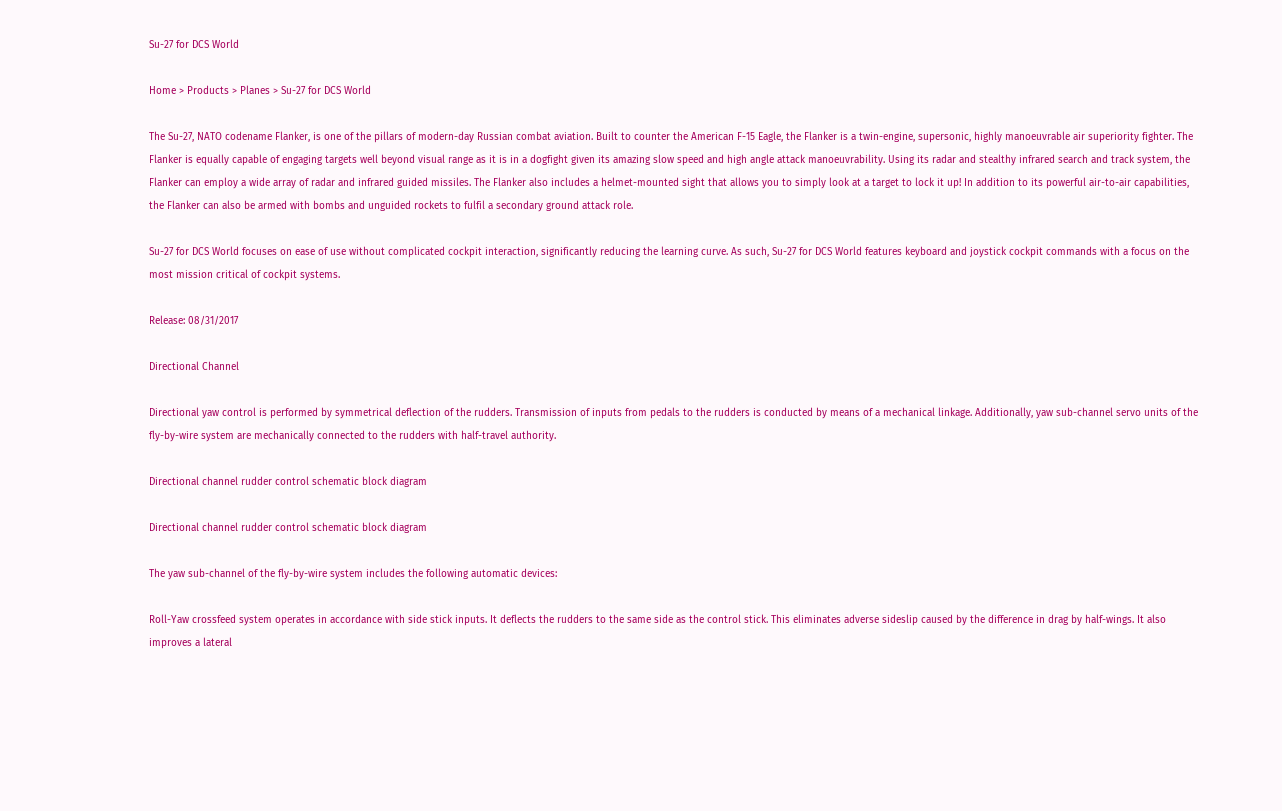Su-27 for DCS World

Home > Products > Planes > Su-27 for DCS World

The Su-27, NATO codename Flanker, is one of the pillars of modern-day Russian combat aviation. Built to counter the American F-15 Eagle, the Flanker is a twin-engine, supersonic, highly manoeuvrable air superiority fighter. The Flanker is equally capable of engaging targets well beyond visual range as it is in a dogfight given its amazing slow speed and high angle attack manoeuvrability. Using its radar and stealthy infrared search and track system, the Flanker can employ a wide array of radar and infrared guided missiles. The Flanker also includes a helmet-mounted sight that allows you to simply look at a target to lock it up! In addition to its powerful air-to-air capabilities, the Flanker can also be armed with bombs and unguided rockets to fulfil a secondary ground attack role.

Su-27 for DCS World focuses on ease of use without complicated cockpit interaction, significantly reducing the learning curve. As such, Su-27 for DCS World features keyboard and joystick cockpit commands with a focus on the most mission critical of cockpit systems.

Release: 08/31/2017

Directional Channel

Directional yaw control is performed by symmetrical deflection of the rudders. Transmission of inputs from pedals to the rudders is conducted by means of a mechanical linkage. Additionally, yaw sub-channel servo units of the fly-by-wire system are mechanically connected to the rudders with half-travel authority.

Directional channel rudder control schematic block diagram

Directional channel rudder control schematic block diagram

The yaw sub-channel of the fly-by-wire system includes the following automatic devices:

Roll-Yaw crossfeed system operates in accordance with side stick inputs. It deflects the rudders to the same side as the control stick. This eliminates adverse sideslip caused by the difference in drag by half-wings. It also improves a lateral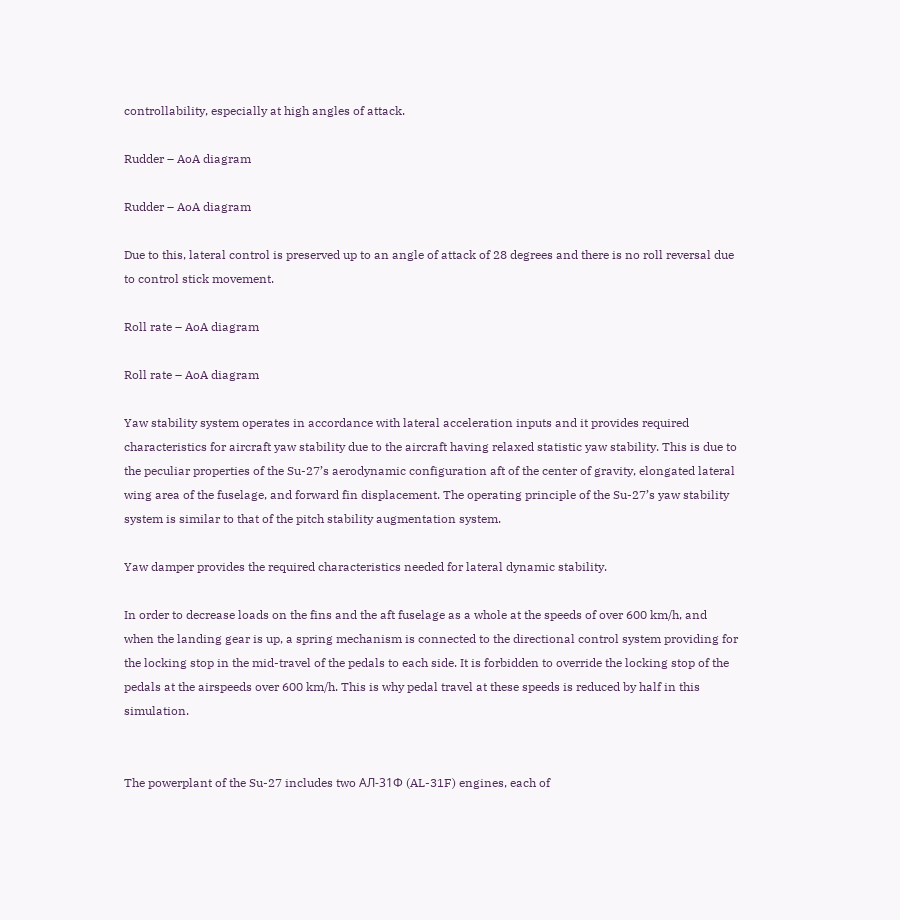controllability, especially at high angles of attack.

Rudder – AoA diagram

Rudder – AoA diagram

Due to this, lateral control is preserved up to an angle of attack of 28 degrees and there is no roll reversal due to control stick movement.

Roll rate – AoA diagram

Roll rate – AoA diagram

Yaw stability system operates in accordance with lateral acceleration inputs and it provides required characteristics for aircraft yaw stability due to the aircraft having relaxed statistic yaw stability. This is due to the peculiar properties of the Su-27’s aerodynamic configuration aft of the center of gravity, elongated lateral wing area of the fuselage, and forward fin displacement. The operating principle of the Su-27’s yaw stability system is similar to that of the pitch stability augmentation system.

Yaw damper provides the required characteristics needed for lateral dynamic stability.

In order to decrease loads on the fins and the aft fuselage as a whole at the speeds of over 600 km/h, and when the landing gear is up, a spring mechanism is connected to the directional control system providing for the locking stop in the mid-travel of the pedals to each side. It is forbidden to override the locking stop of the pedals at the airspeeds over 600 km/h. This is why pedal travel at these speeds is reduced by half in this simulation.


The powerplant of the Su-27 includes two АЛ-31Ф (AL-31F) engines, each of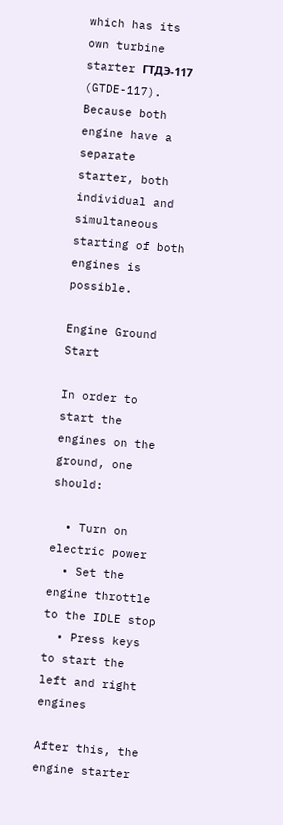which has its own turbine starter ГТДЭ-117 (GTDE-117). Because both engine have a separate starter, both individual and simultaneous starting of both engines is possible.

Engine Ground Start

In order to start the engines on the ground, one should:

  • Turn on electric power
  • Set the engine throttle to the IDLE stop
  • Press keys to start the left and right engines

After this, the engine starter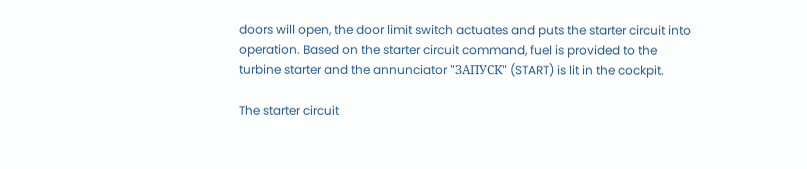doors will open, the door limit switch actuates and puts the starter circuit into operation. Based on the starter circuit command, fuel is provided to the turbine starter and the annunciator "ЗАПУСК" (START) is lit in the cockpit.

The starter circuit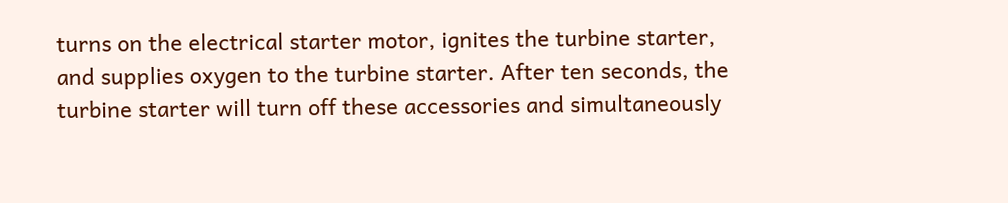turns on the electrical starter motor, ignites the turbine starter, and supplies oxygen to the turbine starter. After ten seconds, the turbine starter will turn off these accessories and simultaneously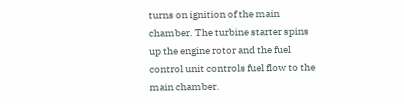turns on ignition of the main chamber. The turbine starter spins up the engine rotor and the fuel control unit controls fuel flow to the main chamber.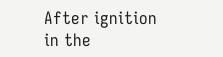After ignition in the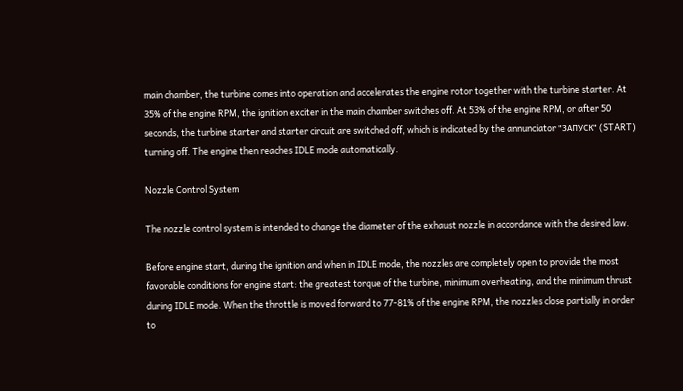main chamber, the turbine comes into operation and accelerates the engine rotor together with the turbine starter. At 35% of the engine RPM, the ignition exciter in the main chamber switches off. At 53% of the engine RPM, or after 50 seconds, the turbine starter and starter circuit are switched off, which is indicated by the annunciator "ЗАПУСК" (START) turning off. The engine then reaches IDLE mode automatically.

Nozzle Control System

The nozzle control system is intended to change the diameter of the exhaust nozzle in accordance with the desired law.

Before engine start, during the ignition and when in IDLE mode, the nozzles are completely open to provide the most favorable conditions for engine start: the greatest torque of the turbine, minimum overheating, and the minimum thrust during IDLE mode. When the throttle is moved forward to 77-81% of the engine RPM, the nozzles close partially in order to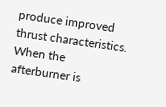produce improved thrust characteristics. When the afterburner is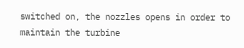switched on, the nozzles opens in order to maintain the turbine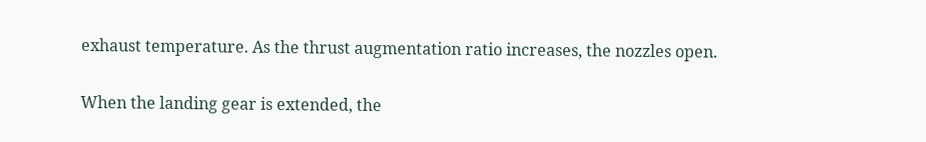exhaust temperature. As the thrust augmentation ratio increases, the nozzles open.

When the landing gear is extended, the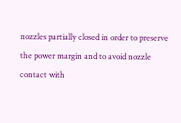nozzles partially closed in order to preserve the power margin and to avoid nozzle contact with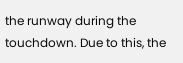the runway during the touchdown. Due to this, the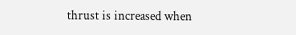thrust is increased when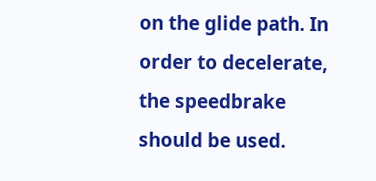on the glide path. In order to decelerate, the speedbrake should be used.